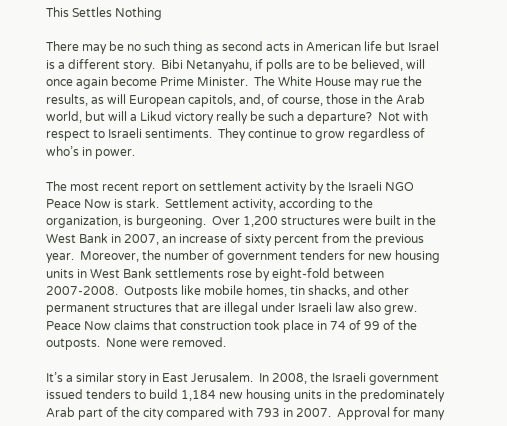This Settles Nothing

There may be no such thing as second acts in American life but Israel is a different story.  Bibi Netanyahu, if polls are to be believed, will once again become Prime Minister.  The White House may rue the results, as will European capitols, and, of course, those in the Arab world, but will a Likud victory really be such a departure?  Not with respect to Israeli sentiments.  They continue to grow regardless of who’s in power.

The most recent report on settlement activity by the Israeli NGO Peace Now is stark.  Settlement activity, according to the organization, is burgeoning.  Over 1,200 structures were built in the West Bank in 2007, an increase of sixty percent from the previous year.  Moreover, the number of government tenders for new housing units in West Bank settlements rose by eight-fold between 2007-2008.  Outposts like mobile homes, tin shacks, and other permanent structures that are illegal under Israeli law also grew.  Peace Now claims that construction took place in 74 of 99 of the outposts.  None were removed.

It’s a similar story in East Jerusalem.  In 2008, the Israeli government issued tenders to build 1,184 new housing units in the predominately Arab part of the city compared with 793 in 2007.  Approval for many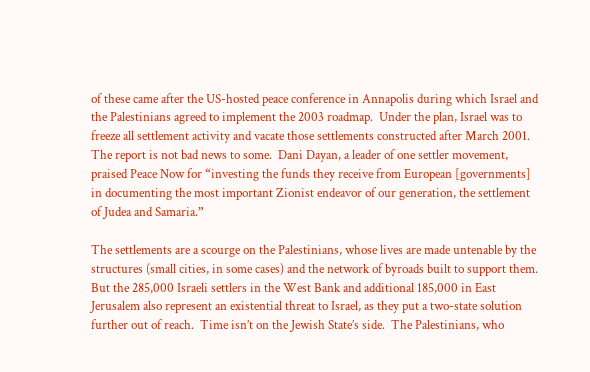of these came after the US-hosted peace conference in Annapolis during which Israel and the Palestinians agreed to implement the 2003 roadmap.  Under the plan, Israel was to freeze all settlement activity and vacate those settlements constructed after March 2001.  The report is not bad news to some.  Dani Dayan, a leader of one settler movement, praised Peace Now for “investing the funds they receive from European [governments] in documenting the most important Zionist endeavor of our generation, the settlement of Judea and Samaria.”

The settlements are a scourge on the Palestinians, whose lives are made untenable by the structures (small cities, in some cases) and the network of byroads built to support them.  But the 285,000 Israeli settlers in the West Bank and additional 185,000 in East Jerusalem also represent an existential threat to Israel, as they put a two-state solution further out of reach.  Time isn’t on the Jewish State’s side.  The Palestinians, who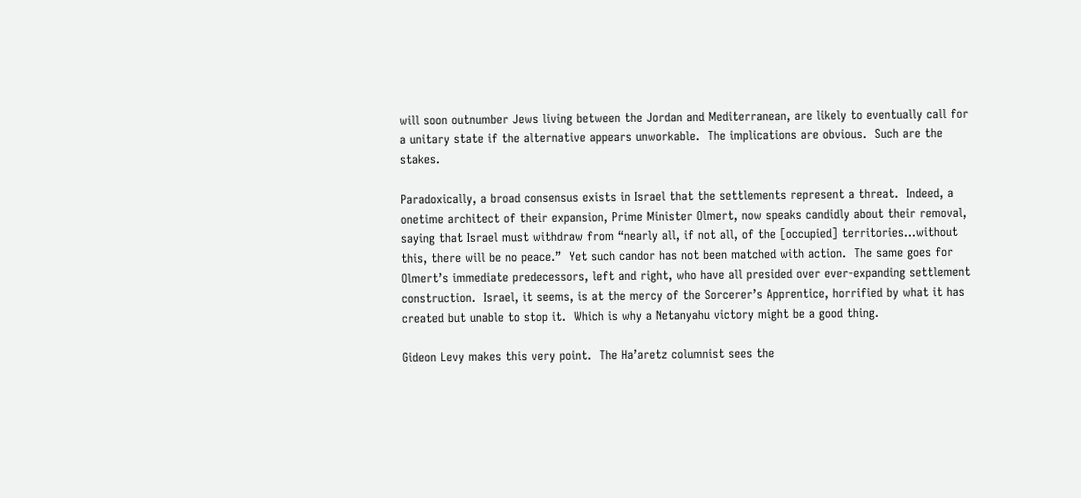will soon outnumber Jews living between the Jordan and Mediterranean, are likely to eventually call for a unitary state if the alternative appears unworkable.  The implications are obvious.  Such are the stakes.

Paradoxically, a broad consensus exists in Israel that the settlements represent a threat.  Indeed, a onetime architect of their expansion, Prime Minister Olmert, now speaks candidly about their removal, saying that Israel must withdraw from “nearly all, if not all, of the [occupied] territories…without this, there will be no peace.”  Yet such candor has not been matched with action.  The same goes for Olmert’s immediate predecessors, left and right, who have all presided over ever-expanding settlement construction.  Israel, it seems, is at the mercy of the Sorcerer’s Apprentice, horrified by what it has created but unable to stop it.  Which is why a Netanyahu victory might be a good thing.

Gideon Levy makes this very point.  The Ha’aretz columnist sees the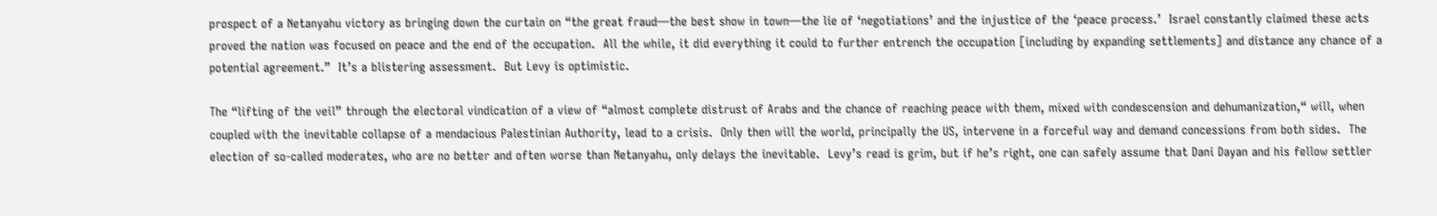prospect of a Netanyahu victory as bringing down the curtain on “the great fraud—the best show in town—the lie of ‘negotiations’ and the injustice of the ‘peace process.’  Israel constantly claimed these acts proved the nation was focused on peace and the end of the occupation.  All the while, it did everything it could to further entrench the occupation [including by expanding settlements] and distance any chance of a potential agreement.”  It’s a blistering assessment.  But Levy is optimistic.

The “lifting of the veil” through the electoral vindication of a view of “almost complete distrust of Arabs and the chance of reaching peace with them, mixed with condescension and dehumanization,“ will, when coupled with the inevitable collapse of a mendacious Palestinian Authority, lead to a crisis.  Only then will the world, principally the US, intervene in a forceful way and demand concessions from both sides.  The election of so-called moderates, who are no better and often worse than Netanyahu, only delays the inevitable.  Levy’s read is grim, but if he’s right, one can safely assume that Dani Dayan and his fellow settler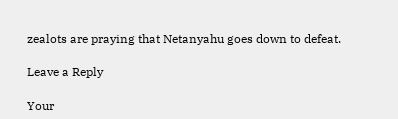zealots are praying that Netanyahu goes down to defeat.

Leave a Reply

Your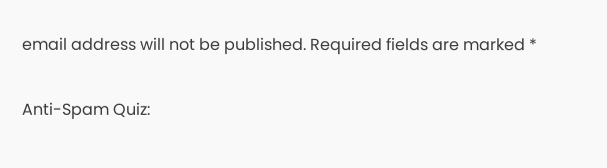email address will not be published. Required fields are marked *

Anti-Spam Quiz: